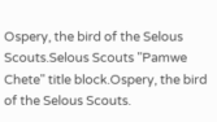Ospery, the bird of the Selous Scouts.Selous Scouts "Pamwe Chete" title block.Ospery, the bird of the Selous Scouts.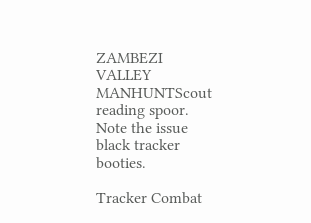ZAMBEZI VALLEY MANHUNTScout reading spoor. Note the issue black tracker booties.

Tracker Combat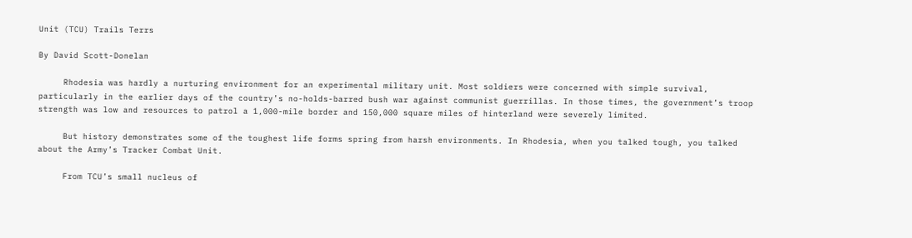Unit (TCU) Trails Terrs

By David Scott-Donelan

     Rhodesia was hardly a nurturing environment for an experimental military unit. Most soldiers were concerned with simple survival, particularly in the earlier days of the country’s no-holds-barred bush war against communist guerrillas. In those times, the government’s troop strength was low and resources to patrol a 1,000-mile border and 150,000 square miles of hinterland were severely limited.

     But history demonstrates some of the toughest life forms spring from harsh environments. In Rhodesia, when you talked tough, you talked about the Army’s Tracker Combat Unit.

     From TCU’s small nucleus of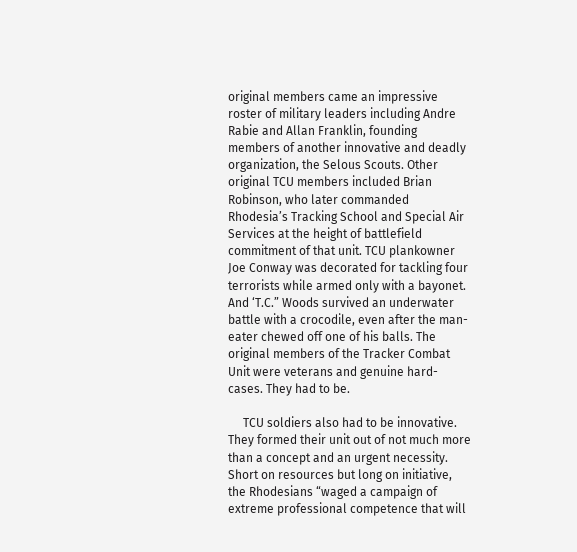original members came an impressive roster of military leaders including Andre Rabie and Allan Franklin, founding members of another innovative and deadly organization, the Selous Scouts. Other original TCU members included Brian Robinson, who later commanded Rhodesia’s Tracking School and Special Air Services at the height of battlefield commitment of that unit. TCU plankowner Joe Conway was decorated for tackling four terrorists while armed only with a bayonet. And ‘T.C.” Woods survived an underwater battle with a crocodile, even after the man-eater chewed off one of his balls. The original members of the Tracker Combat Unit were veterans and genuine hard-cases. They had to be.

     TCU soldiers also had to be innovative. They formed their unit out of not much more than a concept and an urgent necessity. Short on resources but long on initiative, the Rhodesians “waged a campaign of extreme professional competence that will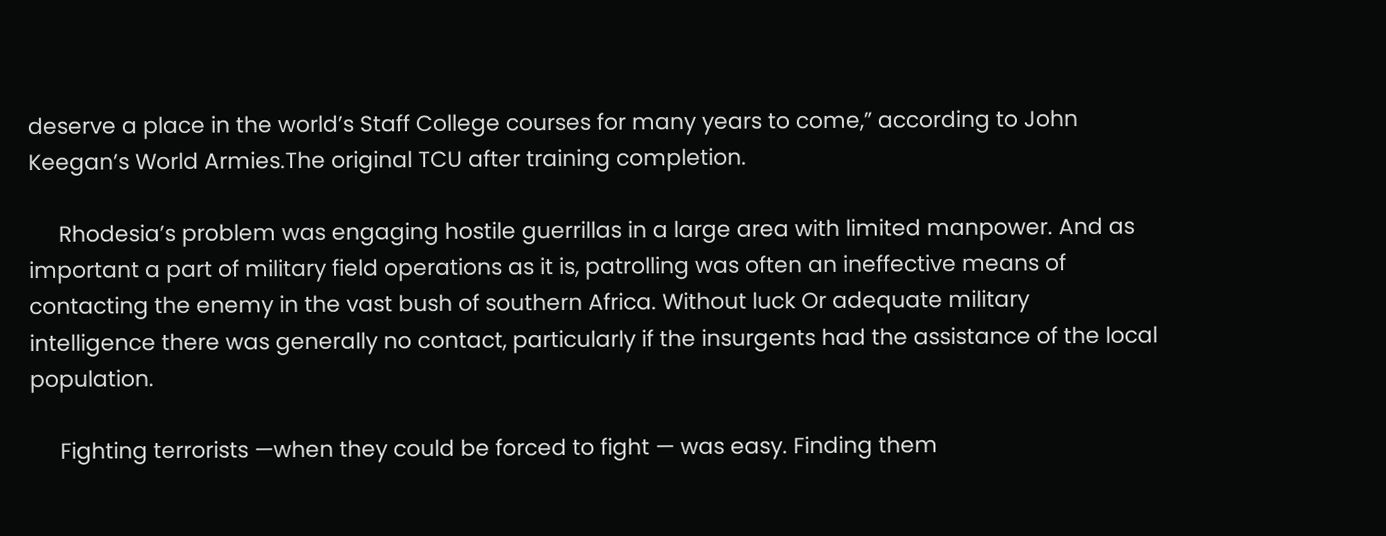deserve a place in the world’s Staff College courses for many years to come,” according to John Keegan’s World Armies.The original TCU after training completion.

     Rhodesia’s problem was engaging hostile guerrillas in a large area with limited manpower. And as important a part of military field operations as it is, patrolling was often an ineffective means of contacting the enemy in the vast bush of southern Africa. Without luck Or adequate military intelligence there was generally no contact, particularly if the insurgents had the assistance of the local population.

     Fighting terrorists —when they could be forced to fight — was easy. Finding them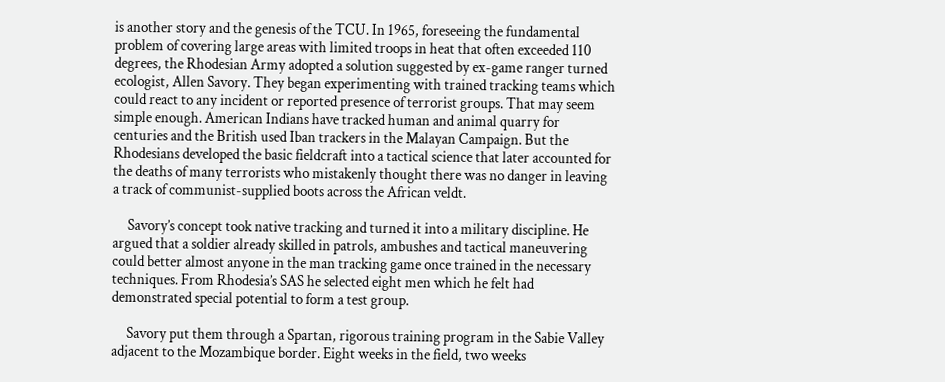is another story and the genesis of the TCU. In 1965, foreseeing the fundamental problem of covering large areas with limited troops in heat that often exceeded 110 degrees, the Rhodesian Army adopted a solution suggested by ex-game ranger turned ecologist, Allen Savory. They began experimenting with trained tracking teams which could react to any incident or reported presence of terrorist groups. That may seem simple enough. American Indians have tracked human and animal quarry for centuries and the British used Iban trackers in the Malayan Campaign. But the Rhodesians developed the basic fieldcraft into a tactical science that later accounted for the deaths of many terrorists who mistakenly thought there was no danger in leaving a track of communist-supplied boots across the African veldt.

     Savory’s concept took native tracking and turned it into a military discipline. He argued that a soldier already skilled in patrols, ambushes and tactical maneuvering could better almost anyone in the man tracking game once trained in the necessary techniques. From Rhodesia’s SAS he selected eight men which he felt had demonstrated special potential to form a test group.

     Savory put them through a Spartan, rigorous training program in the Sabie Valley adjacent to the Mozambique border. Eight weeks in the field, two weeks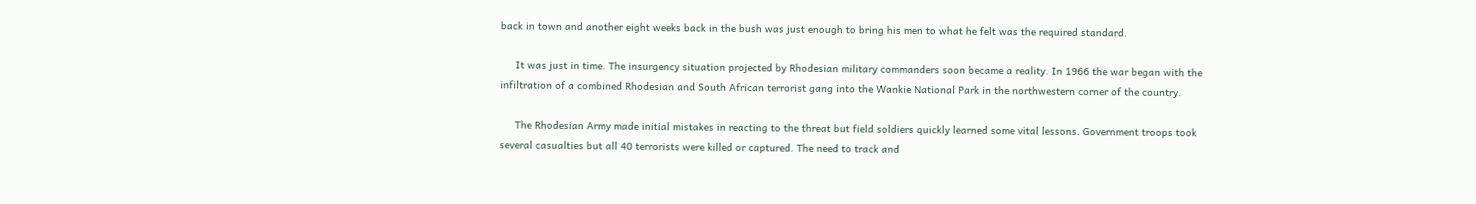back in town and another eight weeks back in the bush was just enough to bring his men to what he felt was the required standard.

     It was just in time. The insurgency situation projected by Rhodesian military commanders soon became a reality. In 1966 the war began with the infiltration of a combined Rhodesian and South African terrorist gang into the Wankie National Park in the northwestern corner of the country.

     The Rhodesian Army made initial mistakes in reacting to the threat but field soldiers quickly learned some vital lessons. Government troops took several casualties but all 40 terrorists were killed or captured. The need to track and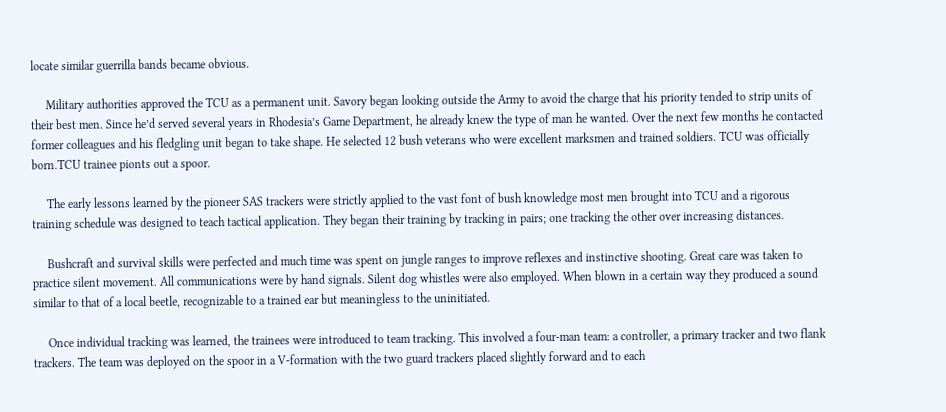locate similar guerrilla bands became obvious.

     Military authorities approved the TCU as a permanent unit. Savory began looking outside the Army to avoid the charge that his priority tended to strip units of their best men. Since he’d served several years in Rhodesia’s Game Department, he already knew the type of man he wanted. Over the next few months he contacted former colleagues and his fledgling unit began to take shape. He selected 12 bush veterans who were excellent marksmen and trained soldiers. TCU was officially born.TCU trainee pionts out a spoor.

     The early lessons learned by the pioneer SAS trackers were strictly applied to the vast font of bush knowledge most men brought into TCU and a rigorous training schedule was designed to teach tactical application. They began their training by tracking in pairs; one tracking the other over increasing distances.

     Bushcraft and survival skills were perfected and much time was spent on jungle ranges to improve reflexes and instinctive shooting. Great care was taken to practice silent movement. All communications were by hand signals. Silent dog whistles were also employed. When blown in a certain way they produced a sound similar to that of a local beetle, recognizable to a trained ear but meaningless to the uninitiated.

     Once individual tracking was learned, the trainees were introduced to team tracking. This involved a four-man team: a controller, a primary tracker and two flank trackers. The team was deployed on the spoor in a V-formation with the two guard trackers placed slightly forward and to each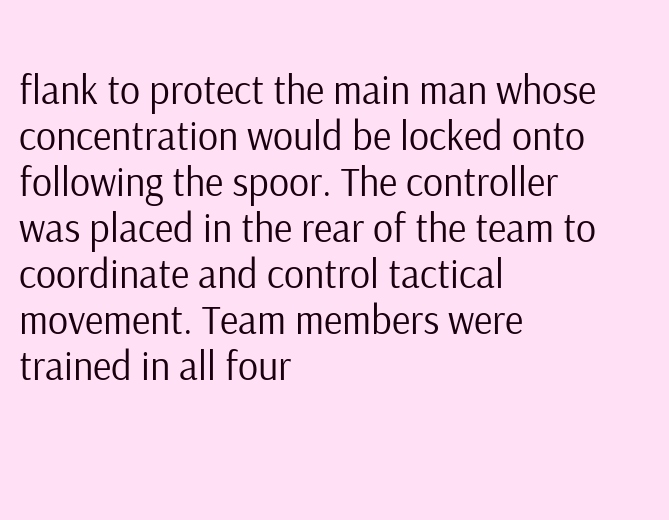flank to protect the main man whose concentration would be locked onto following the spoor. The controller was placed in the rear of the team to coordinate and control tactical movement. Team members were trained in all four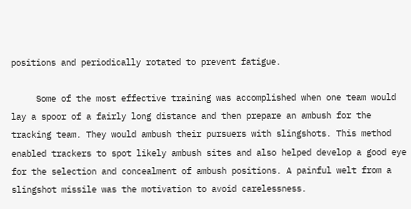positions and periodically rotated to prevent fatigue.

     Some of the most effective training was accomplished when one team would lay a spoor of a fairly long distance and then prepare an ambush for the tracking team. They would ambush their pursuers with slingshots. This method enabled trackers to spot likely ambush sites and also helped develop a good eye for the selection and concealment of ambush positions. A painful welt from a slingshot missile was the motivation to avoid carelessness.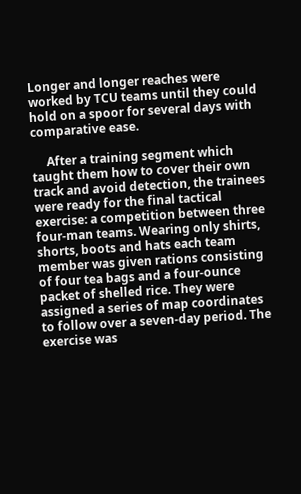Longer and longer reaches were worked by TCU teams until they could hold on a spoor for several days with comparative ease.

     After a training segment which taught them how to cover their own track and avoid detection, the trainees were ready for the final tactical exercise: a competition between three four-man teams. Wearing only shirts, shorts, boots and hats each team member was given rations consisting of four tea bags and a four-ounce packet of shelled rice. They were assigned a series of map coordinates to follow over a seven-day period. The exercise was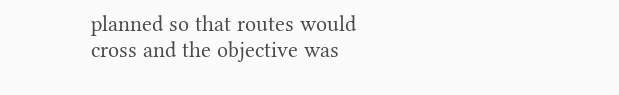planned so that routes would cross and the objective was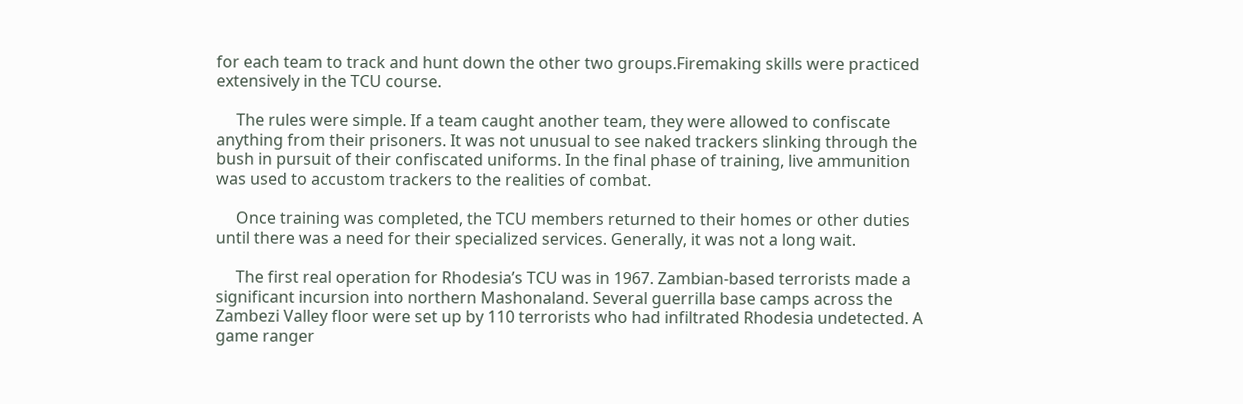for each team to track and hunt down the other two groups.Firemaking skills were practiced extensively in the TCU course.

     The rules were simple. If a team caught another team, they were allowed to confiscate anything from their prisoners. It was not unusual to see naked trackers slinking through the bush in pursuit of their confiscated uniforms. In the final phase of training, live ammunition was used to accustom trackers to the realities of combat.

     Once training was completed, the TCU members returned to their homes or other duties until there was a need for their specialized services. Generally, it was not a long wait.

     The first real operation for Rhodesia’s TCU was in 1967. Zambian-based terrorists made a significant incursion into northern Mashonaland. Several guerrilla base camps across the Zambezi Valley floor were set up by 110 terrorists who had infiltrated Rhodesia undetected. A game ranger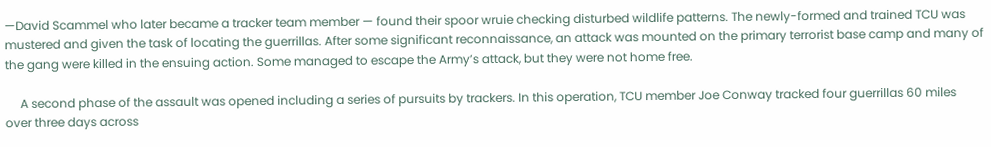—David Scammel who later became a tracker team member — found their spoor wruie checking disturbed wildlife patterns. The newly-formed and trained TCU was mustered and given the task of locating the guerrillas. After some significant reconnaissance, an attack was mounted on the primary terrorist base camp and many of the gang were killed in the ensuing action. Some managed to escape the Army’s attack, but they were not home free.

     A second phase of the assault was opened including a series of pursuits by trackers. In this operation, TCU member Joe Conway tracked four guerrillas 60 miles over three days across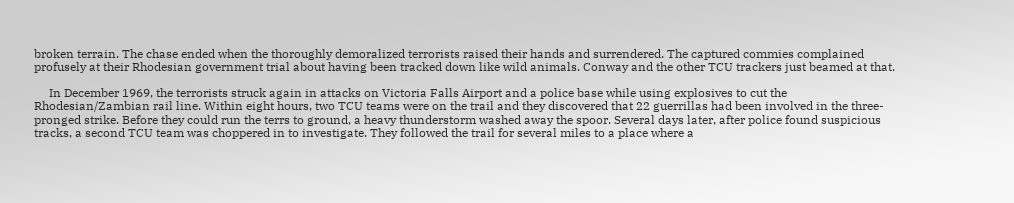broken terrain. The chase ended when the thoroughly demoralized terrorists raised their hands and surrendered. The captured commies complained profusely at their Rhodesian government trial about having been tracked down like wild animals. Conway and the other TCU trackers just beamed at that.

     In December 1969, the terrorists struck again in attacks on Victoria Falls Airport and a police base while using explosives to cut the Rhodesian/Zambian rail line. Within eight hours, two TCU teams were on the trail and they discovered that 22 guerrillas had been involved in the three-pronged strike. Before they could run the terrs to ground, a heavy thunderstorm washed away the spoor. Several days later, after police found suspicious tracks, a second TCU team was choppered in to investigate. They followed the trail for several miles to a place where a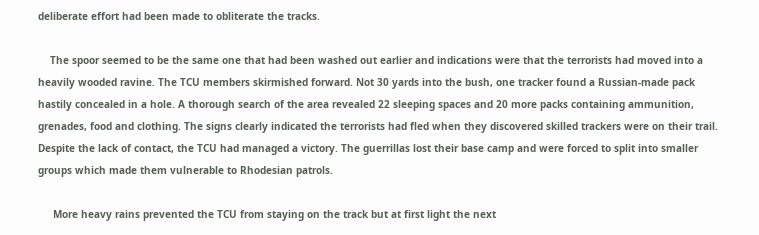deliberate effort had been made to obliterate the tracks.

    The spoor seemed to be the same one that had been washed out earlier and indications were that the terrorists had moved into a heavily wooded ravine. The TCU members skirmished forward. Not 30 yards into the bush, one tracker found a Russian-made pack hastily concealed in a hole. A thorough search of the area revealed 22 sleeping spaces and 20 more packs containing ammunition, grenades, food and clothing. The signs clearly indicated the terrorists had fled when they discovered skilled trackers were on their trail. Despite the lack of contact, the TCU had managed a victory. The guerrillas lost their base camp and were forced to split into smaller groups which made them vulnerable to Rhodesian patrols.

     More heavy rains prevented the TCU from staying on the track but at first light the next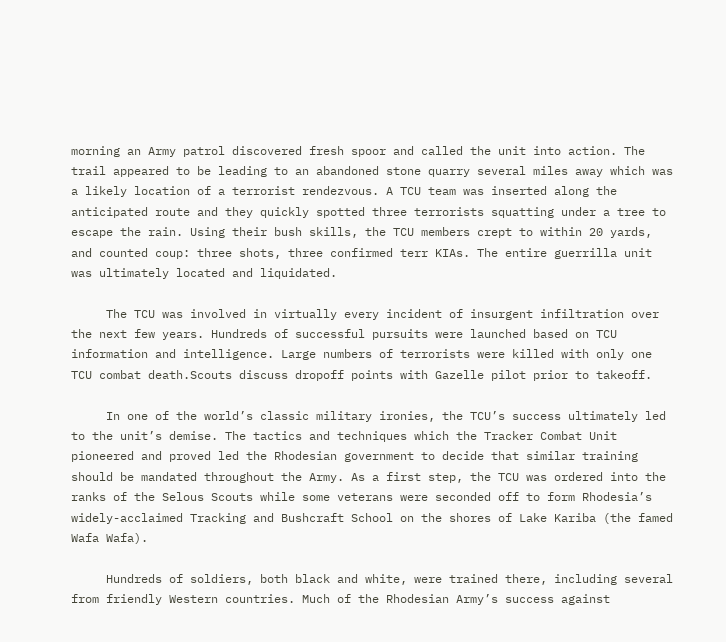morning an Army patrol discovered fresh spoor and called the unit into action. The trail appeared to be leading to an abandoned stone quarry several miles away which was a likely location of a terrorist rendezvous. A TCU team was inserted along the anticipated route and they quickly spotted three terrorists squatting under a tree to escape the rain. Using their bush skills, the TCU members crept to within 20 yards, and counted coup: three shots, three confirmed terr KIAs. The entire guerrilla unit was ultimately located and liquidated.

     The TCU was involved in virtually every incident of insurgent infiltration over the next few years. Hundreds of successful pursuits were launched based on TCU information and intelligence. Large numbers of terrorists were killed with only one TCU combat death.Scouts discuss dropoff points with Gazelle pilot prior to takeoff.

     In one of the world’s classic military ironies, the TCU’s success ultimately led to the unit’s demise. The tactics and techniques which the Tracker Combat Unit pioneered and proved led the Rhodesian government to decide that similar training should be mandated throughout the Army. As a first step, the TCU was ordered into the ranks of the Selous Scouts while some veterans were seconded off to form Rhodesia’s widely-acclaimed Tracking and Bushcraft School on the shores of Lake Kariba (the famed Wafa Wafa).

     Hundreds of soldiers, both black and white, were trained there, including several from friendly Western countries. Much of the Rhodesian Army’s success against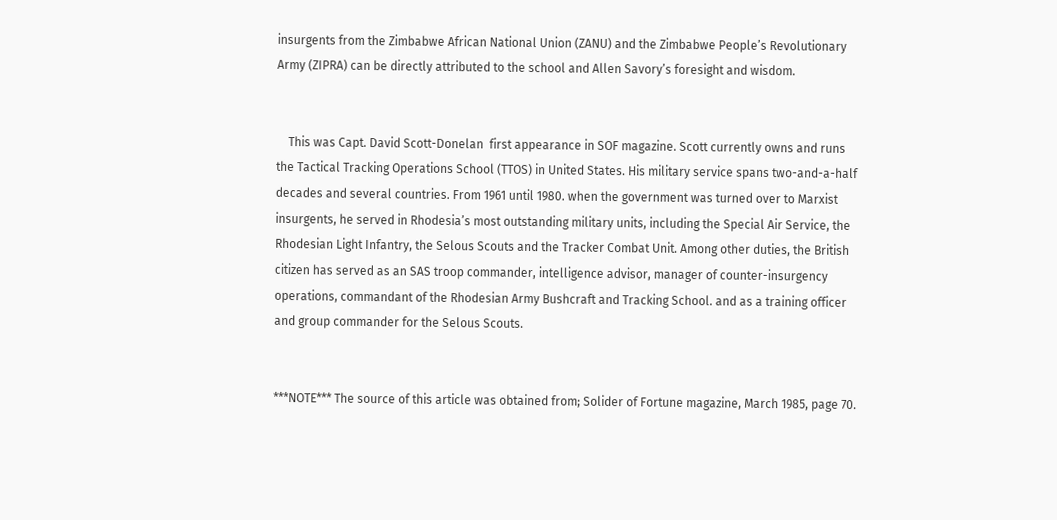insurgents from the Zimbabwe African National Union (ZANU) and the Zimbabwe People’s Revolutionary Army (ZIPRA) can be directly attributed to the school and Allen Savory’s foresight and wisdom.


    This was Capt. David Scott-Donelan  first appearance in SOF magazine. Scott currently owns and runs the Tactical Tracking Operations School (TTOS) in United States. His military service spans two-and-a-half decades and several countries. From 1961 until 1980. when the government was turned over to Marxist insurgents, he served in Rhodesia’s most outstanding military units, including the Special Air Service, the Rhodesian Light Infantry, the Selous Scouts and the Tracker Combat Unit. Among other duties, the British citizen has served as an SAS troop commander, intelligence advisor, manager of counter-insurgency operations, commandant of the Rhodesian Army Bushcraft and Tracking School. and as a training officer and group commander for the Selous Scouts.


***NOTE*** The source of this article was obtained from; Solider of Fortune magazine, March 1985, page 70.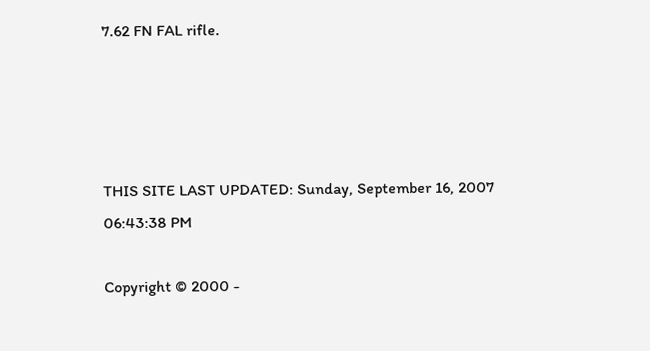7.62 FN FAL rifle.




THIS SITE LAST UPDATED: Sunday, September 16, 2007 06:43:38 PM

Copyright © 2000 -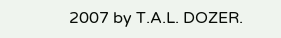2007 by T.A.L. DOZER.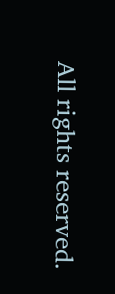All rights reserved.